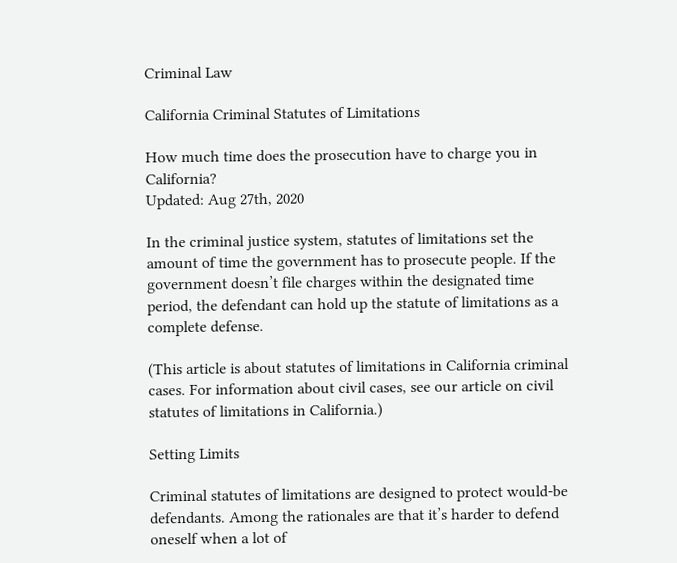Criminal Law

California Criminal Statutes of Limitations

How much time does the prosecution have to charge you in California?
Updated: Aug 27th, 2020

In the criminal justice system, statutes of limitations set the amount of time the government has to prosecute people. If the government doesn’t file charges within the designated time period, the defendant can hold up the statute of limitations as a complete defense.

(This article is about statutes of limitations in California criminal cases. For information about civil cases, see our article on civil statutes of limitations in California.)

Setting Limits

Criminal statutes of limitations are designed to protect would-be defendants. Among the rationales are that it’s harder to defend oneself when a lot of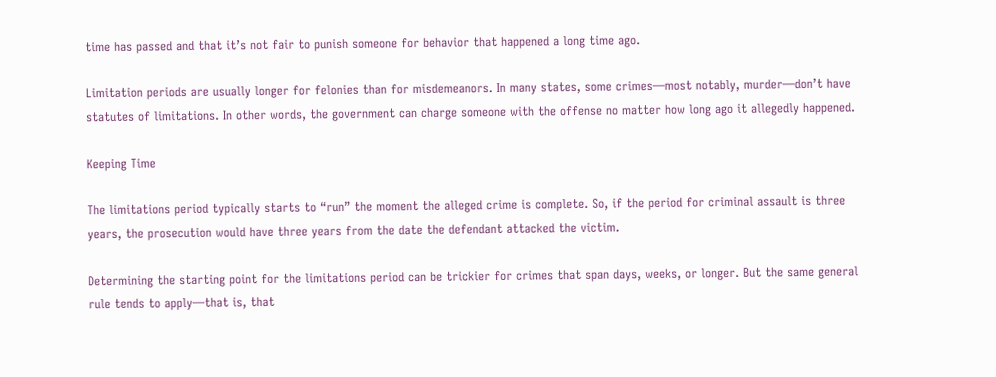time has passed and that it’s not fair to punish someone for behavior that happened a long time ago.

Limitation periods are usually longer for felonies than for misdemeanors. In many states, some crimes—most notably, murder—don’t have statutes of limitations. In other words, the government can charge someone with the offense no matter how long ago it allegedly happened.

Keeping Time

The limitations period typically starts to “run” the moment the alleged crime is complete. So, if the period for criminal assault is three years, the prosecution would have three years from the date the defendant attacked the victim.

Determining the starting point for the limitations period can be trickier for crimes that span days, weeks, or longer. But the same general rule tends to apply—that is, that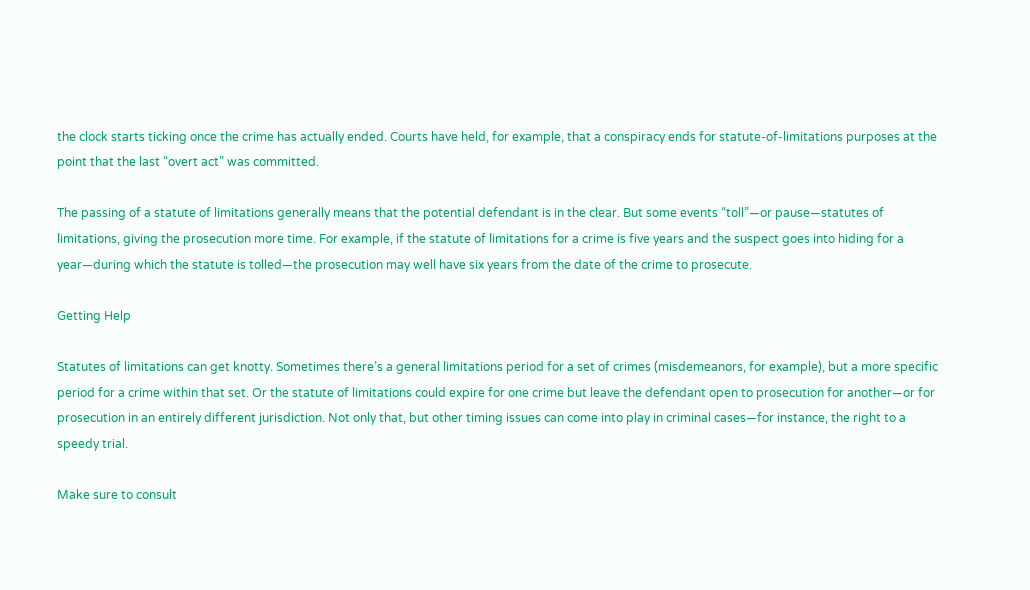the clock starts ticking once the crime has actually ended. Courts have held, for example, that a conspiracy ends for statute-of-limitations purposes at the point that the last “overt act” was committed.

The passing of a statute of limitations generally means that the potential defendant is in the clear. But some events “toll”—or pause—statutes of limitations, giving the prosecution more time. For example, if the statute of limitations for a crime is five years and the suspect goes into hiding for a year—during which the statute is tolled—the prosecution may well have six years from the date of the crime to prosecute.

Getting Help

Statutes of limitations can get knotty. Sometimes there’s a general limitations period for a set of crimes (misdemeanors, for example), but a more specific period for a crime within that set. Or the statute of limitations could expire for one crime but leave the defendant open to prosecution for another—or for prosecution in an entirely different jurisdiction. Not only that, but other timing issues can come into play in criminal cases—for instance, the right to a speedy trial.

Make sure to consult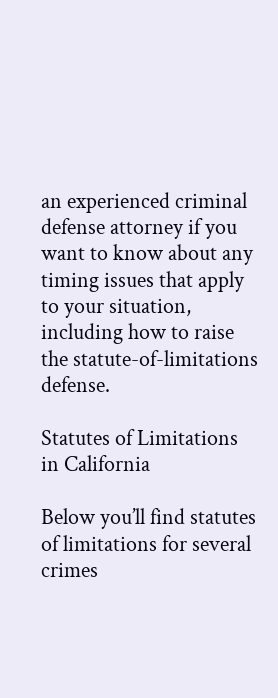an experienced criminal defense attorney if you want to know about any timing issues that apply to your situation, including how to raise the statute-of-limitations defense.

Statutes of Limitations in California

Below you’ll find statutes of limitations for several crimes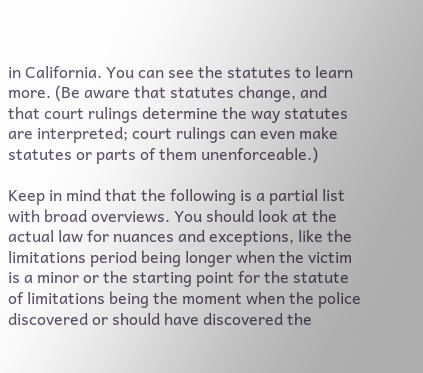in California. You can see the statutes to learn more. (Be aware that statutes change, and that court rulings determine the way statutes are interpreted; court rulings can even make statutes or parts of them unenforceable.)

Keep in mind that the following is a partial list with broad overviews. You should look at the actual law for nuances and exceptions, like the limitations period being longer when the victim is a minor or the starting point for the statute of limitations being the moment when the police discovered or should have discovered the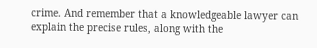crime. And remember that a knowledgeable lawyer can explain the precise rules, along with the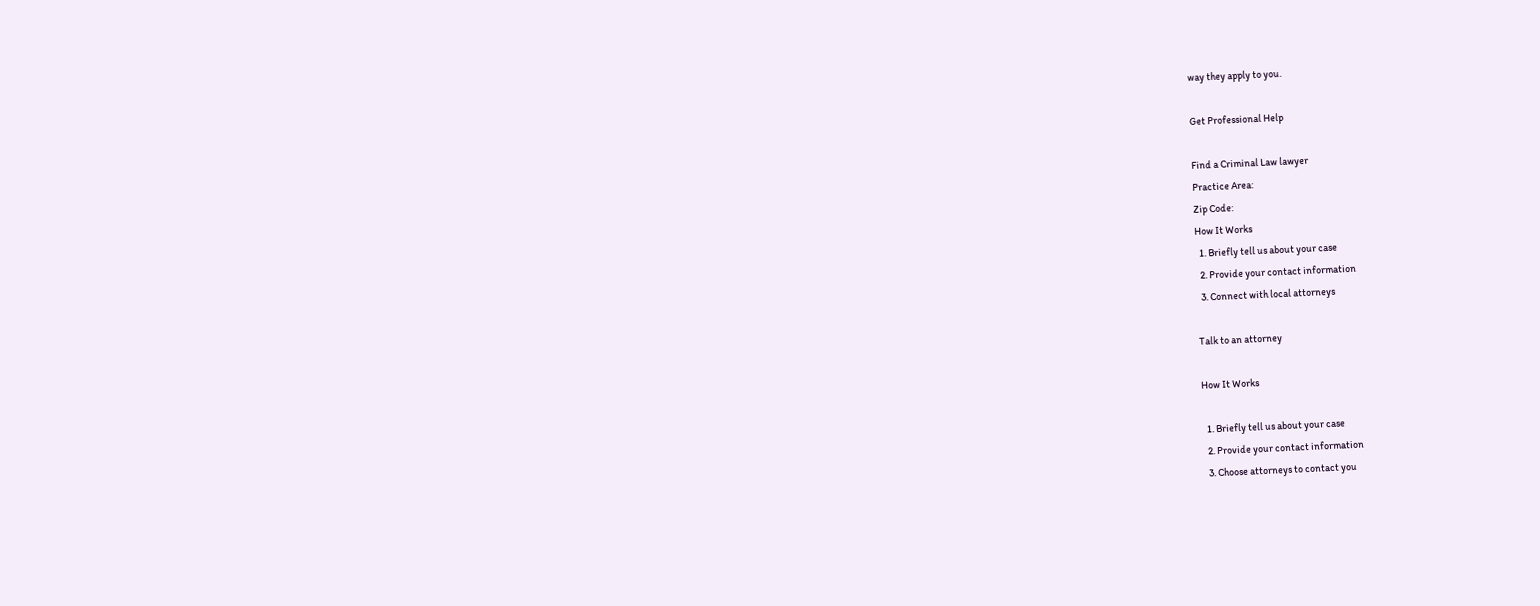way they apply to you.

Get Professional Help

Find a Criminal Law lawyer
Practice Area:
Zip Code:
How It Works
  1. Briefly tell us about your case
  2. Provide your contact information
  3. Connect with local attorneys

Talk to an attorney

How It Works

  1. Briefly tell us about your case
  2. Provide your contact information
  3. Choose attorneys to contact you